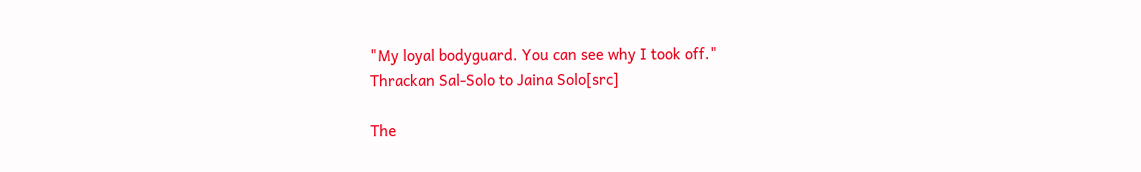"My loyal bodyguard. You can see why I took off."
Thrackan Sal-Solo to Jaina Solo[src]

The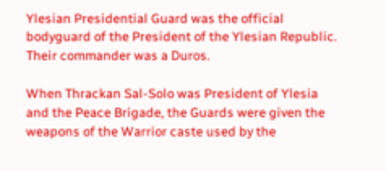Ylesian Presidential Guard was the official bodyguard of the President of the Ylesian Republic. Their commander was a Duros.

When Thrackan Sal-Solo was President of Ylesia and the Peace Brigade, the Guards were given the weapons of the Warrior caste used by the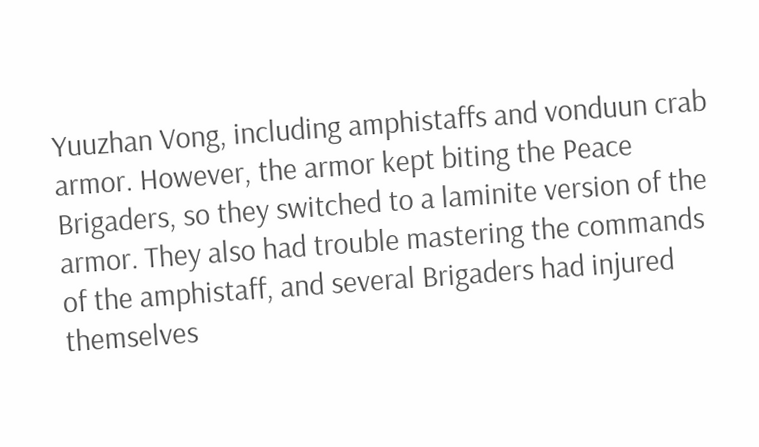Yuuzhan Vong, including amphistaffs and vonduun crab armor. However, the armor kept biting the Peace Brigaders, so they switched to a laminite version of the armor. They also had trouble mastering the commands of the amphistaff, and several Brigaders had injured themselves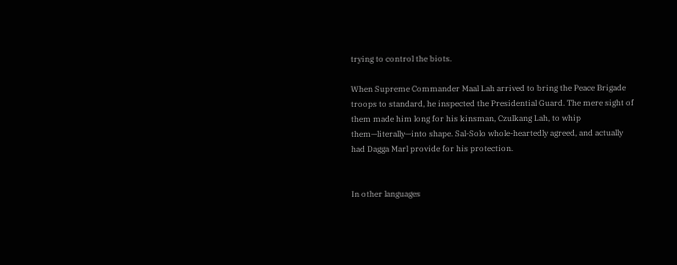trying to control the biots.

When Supreme Commander Maal Lah arrived to bring the Peace Brigade troops to standard, he inspected the Presidential Guard. The mere sight of them made him long for his kinsman, Czulkang Lah, to whip them—literally—into shape. Sal-Solo whole-heartedly agreed, and actually had Dagga Marl provide for his protection.


In other languages